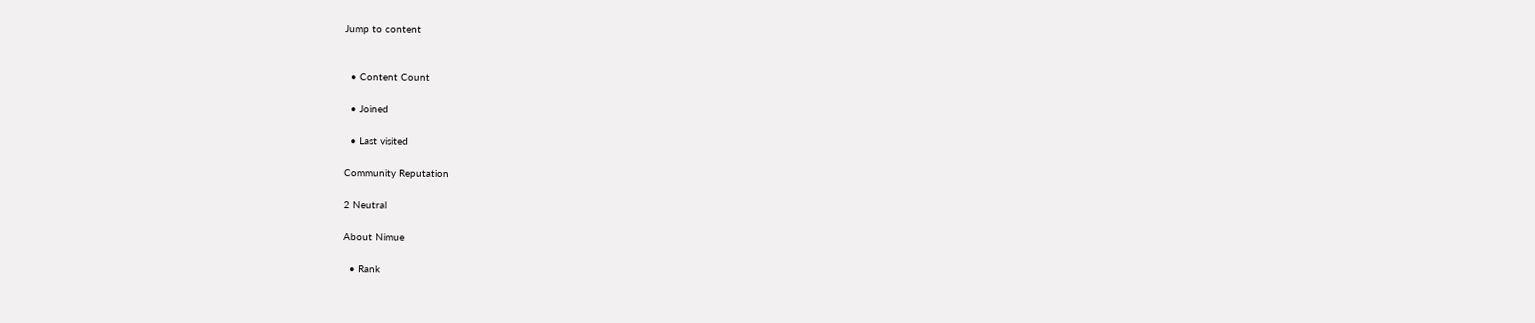Jump to content


  • Content Count

  • Joined

  • Last visited

Community Reputation

2 Neutral

About Nimue

  • Rank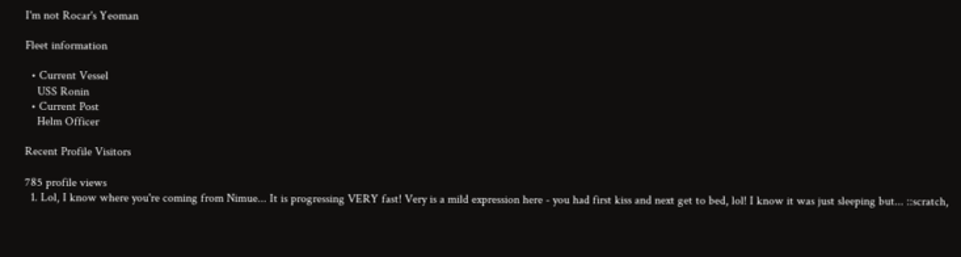I'm not Rocar's Yeoman

Fleet information

  • Current Vessel
    USS Ronin
  • Current Post
    Helm Officer

Recent Profile Visitors

785 profile views
  1. Lol, I know where you're coming from Nimue... It is progressing VERY fast! Very is a mild expression here - you had first kiss and next get to bed, lol! I know it was just sleeping but... ::scratch,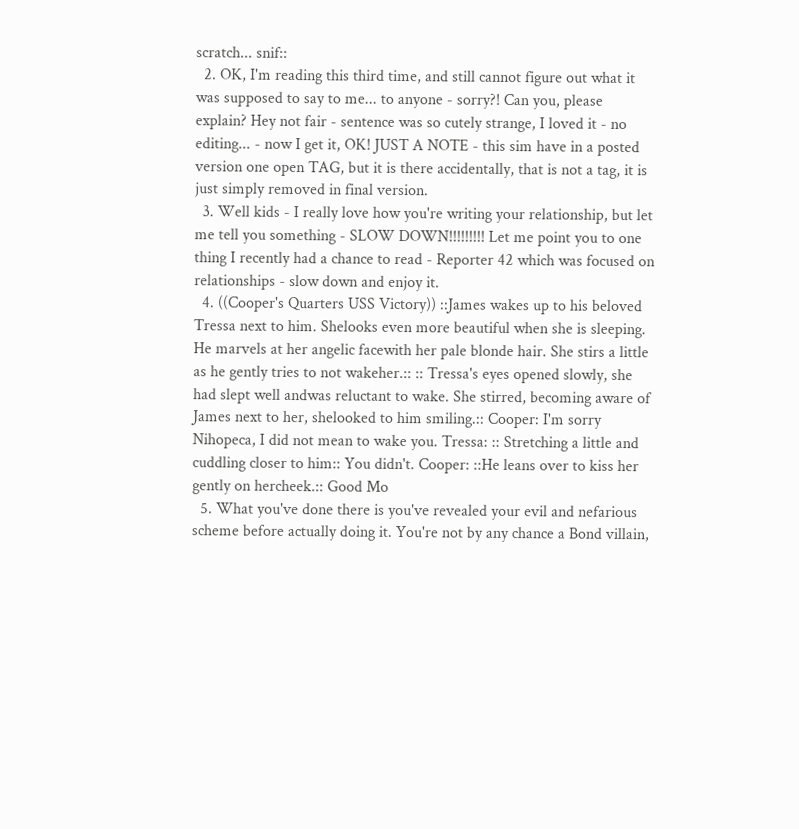scratch... snif::
  2. OK, I'm reading this third time, and still cannot figure out what it was supposed to say to me... to anyone - sorry?! Can you, please explain? Hey not fair - sentence was so cutely strange, I loved it - no editing... - now I get it, OK! JUST A NOTE - this sim have in a posted version one open TAG, but it is there accidentally, that is not a tag, it is just simply removed in final version.
  3. Well kids - I really love how you're writing your relationship, but let me tell you something - SLOW DOWN!!!!!!!!! Let me point you to one thing I recently had a chance to read - Reporter 42 which was focused on relationships - slow down and enjoy it.
  4. ((Cooper's Quarters USS Victory)) ::James wakes up to his beloved Tressa next to him. Shelooks even more beautiful when she is sleeping. He marvels at her angelic facewith her pale blonde hair. She stirs a little as he gently tries to not wakeher.:: :: Tressa's eyes opened slowly, she had slept well andwas reluctant to wake. She stirred, becoming aware of James next to her, shelooked to him smiling.:: Cooper: I'm sorry Nihopeca, I did not mean to wake you. Tressa: :: Stretching a little and cuddling closer to him:: You didn't. Cooper: ::He leans over to kiss her gently on hercheek.:: Good Mo
  5. What you've done there is you've revealed your evil and nefarious scheme before actually doing it. You're not by any chance a Bond villain,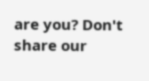are you? Don't share our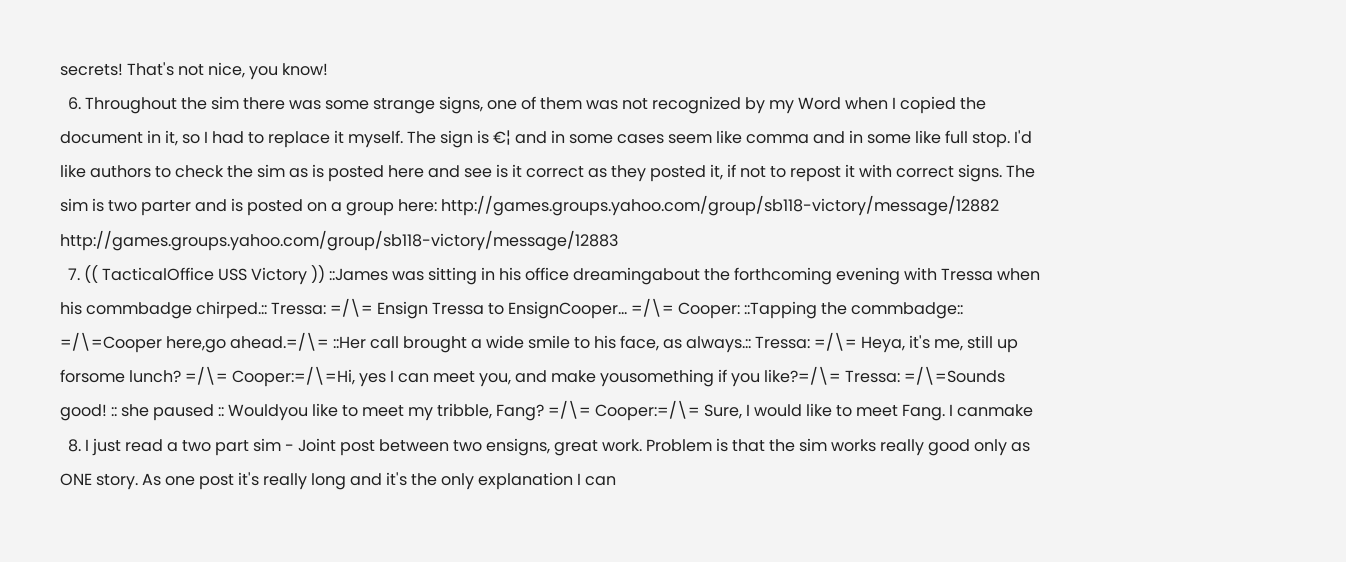secrets! That's not nice, you know!
  6. Throughout the sim there was some strange signs, one of them was not recognized by my Word when I copied the document in it, so I had to replace it myself. The sign is €¦ and in some cases seem like comma and in some like full stop. I'd like authors to check the sim as is posted here and see is it correct as they posted it, if not to repost it with correct signs. The sim is two parter and is posted on a group here: http://games.groups.yahoo.com/group/sb118-victory/message/12882 http://games.groups.yahoo.com/group/sb118-victory/message/12883
  7. (( TacticalOffice USS Victory )) ::James was sitting in his office dreamingabout the forthcoming evening with Tressa when his commbadge chirped.:: Tressa: =/\= Ensign Tressa to EnsignCooper... =/\= Cooper: ::Tapping the commbadge:: =/\=Cooper here,go ahead.=/\= ::Her call brought a wide smile to his face, as always.:: Tressa: =/\= Heya, it's me, still up forsome lunch? =/\= Cooper:=/\=Hi, yes I can meet you, and make yousomething if you like?=/\= Tressa: =/\=Sounds good! :: she paused :: Wouldyou like to meet my tribble, Fang? =/\= Cooper:=/\= Sure, I would like to meet Fang. I canmake
  8. I just read a two part sim - Joint post between two ensigns, great work. Problem is that the sim works really good only as ONE story. As one post it's really long and it's the only explanation I can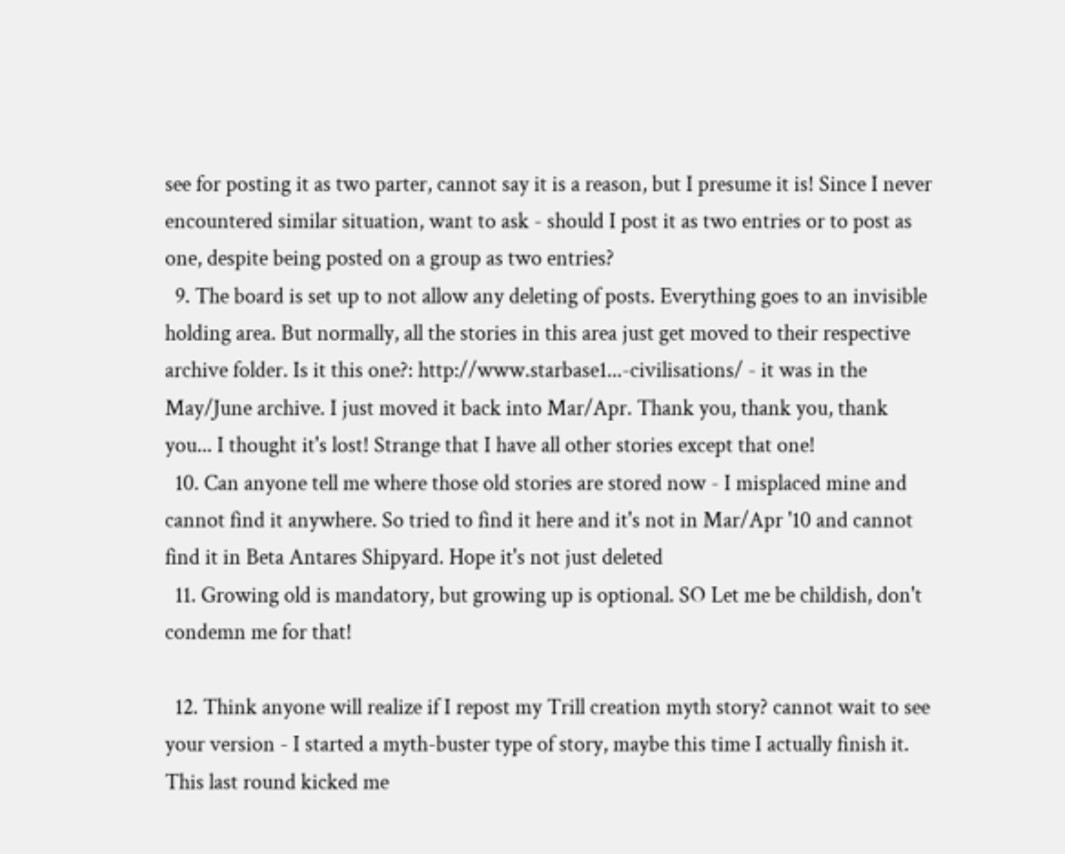see for posting it as two parter, cannot say it is a reason, but I presume it is! Since I never encountered similar situation, want to ask - should I post it as two entries or to post as one, despite being posted on a group as two entries?
  9. The board is set up to not allow any deleting of posts. Everything goes to an invisible holding area. But normally, all the stories in this area just get moved to their respective archive folder. Is it this one?: http://www.starbase1...-civilisations/ - it was in the May/June archive. I just moved it back into Mar/Apr. Thank you, thank you, thank you... I thought it's lost! Strange that I have all other stories except that one!
  10. Can anyone tell me where those old stories are stored now - I misplaced mine and cannot find it anywhere. So tried to find it here and it's not in Mar/Apr '10 and cannot find it in Beta Antares Shipyard. Hope it's not just deleted
  11. Growing old is mandatory, but growing up is optional. SO Let me be childish, don't condemn me for that!

  12. Think anyone will realize if I repost my Trill creation myth story? cannot wait to see your version - I started a myth-buster type of story, maybe this time I actually finish it. This last round kicked me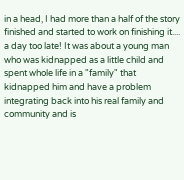in a head, I had more than a half of the story finished and started to work on finishing it.... a day too late! It was about a young man who was kidnapped as a little child and spent whole life in a "family" that kidnapped him and have a problem integrating back into his real family and community and is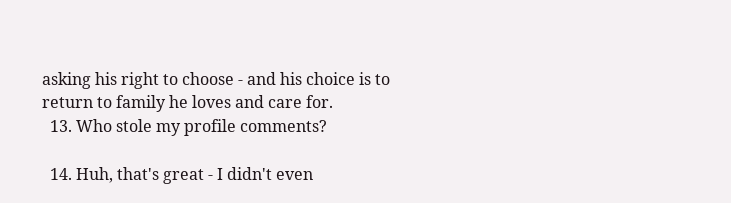asking his right to choose - and his choice is to return to family he loves and care for.
  13. Who stole my profile comments?

  14. Huh, that's great - I didn't even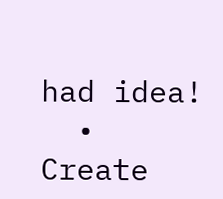had idea!
  • Create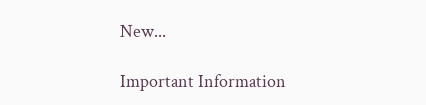New...

Important Information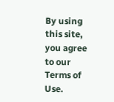By using this site, you agree to our Terms of Use.